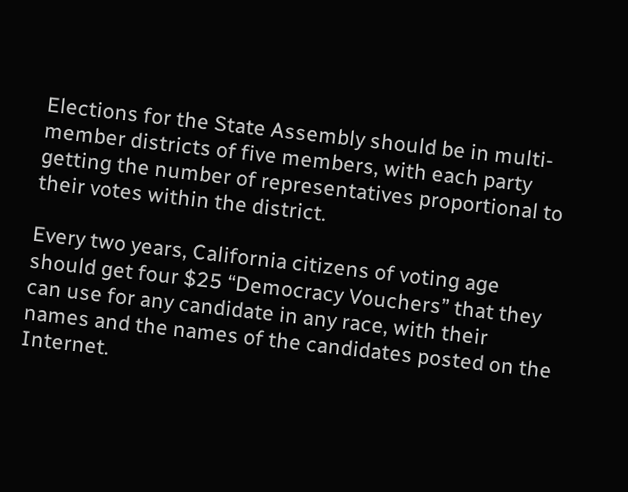Elections for the State Assembly should be in multi-member districts of five members, with each party getting the number of representatives proportional to their votes within the district.

Every two years, California citizens of voting age should get four $25 “Democracy Vouchers” that they can use for any candidate in any race, with their names and the names of the candidates posted on the Internet.